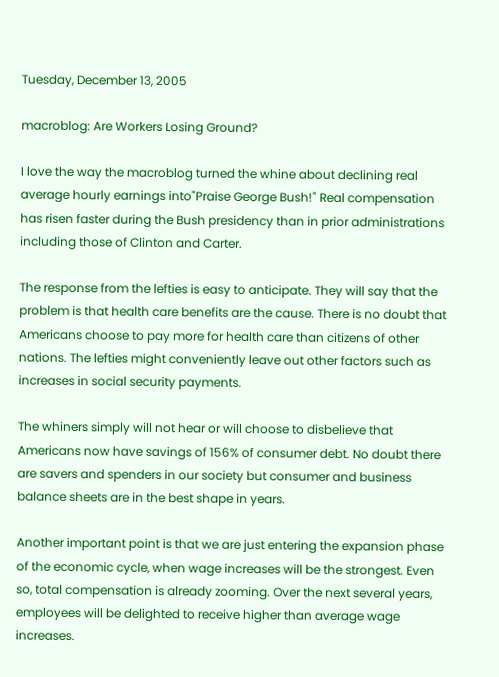Tuesday, December 13, 2005

macroblog: Are Workers Losing Ground?

I love the way the macroblog turned the whine about declining real average hourly earnings into"Praise George Bush!" Real compensation has risen faster during the Bush presidency than in prior administrations including those of Clinton and Carter.

The response from the lefties is easy to anticipate. They will say that the problem is that health care benefits are the cause. There is no doubt that Americans choose to pay more for health care than citizens of other nations. The lefties might conveniently leave out other factors such as increases in social security payments.

The whiners simply will not hear or will choose to disbelieve that Americans now have savings of 156% of consumer debt. No doubt there are savers and spenders in our society but consumer and business balance sheets are in the best shape in years.

Another important point is that we are just entering the expansion phase of the economic cycle, when wage increases will be the strongest. Even so, total compensation is already zooming. Over the next several years, employees will be delighted to receive higher than average wage increases.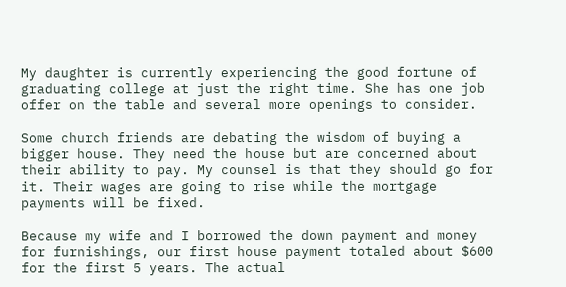My daughter is currently experiencing the good fortune of graduating college at just the right time. She has one job offer on the table and several more openings to consider.

Some church friends are debating the wisdom of buying a bigger house. They need the house but are concerned about their ability to pay. My counsel is that they should go for it. Their wages are going to rise while the mortgage payments will be fixed.

Because my wife and I borrowed the down payment and money for furnishings, our first house payment totaled about $600 for the first 5 years. The actual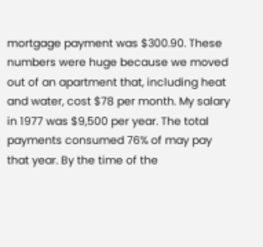mortgage payment was $300.90. These numbers were huge because we moved out of an apartment that, including heat and water, cost $78 per month. My salary in 1977 was $9,500 per year. The total payments consumed 76% of may pay that year. By the time of the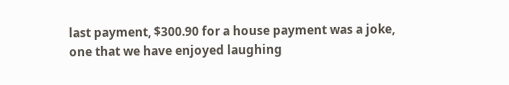last payment, $300.90 for a house payment was a joke, one that we have enjoyed laughing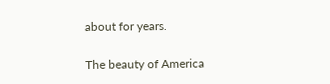about for years.

The beauty of America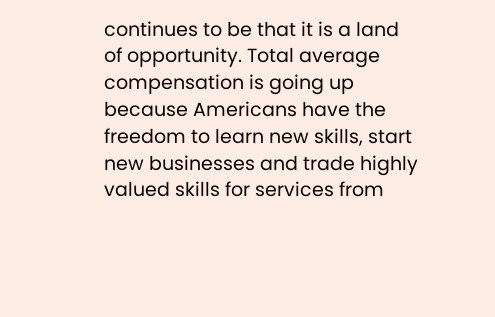continues to be that it is a land of opportunity. Total average compensation is going up because Americans have the freedom to learn new skills, start new businesses and trade highly valued skills for services from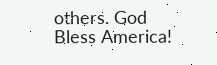others. God Bless America!